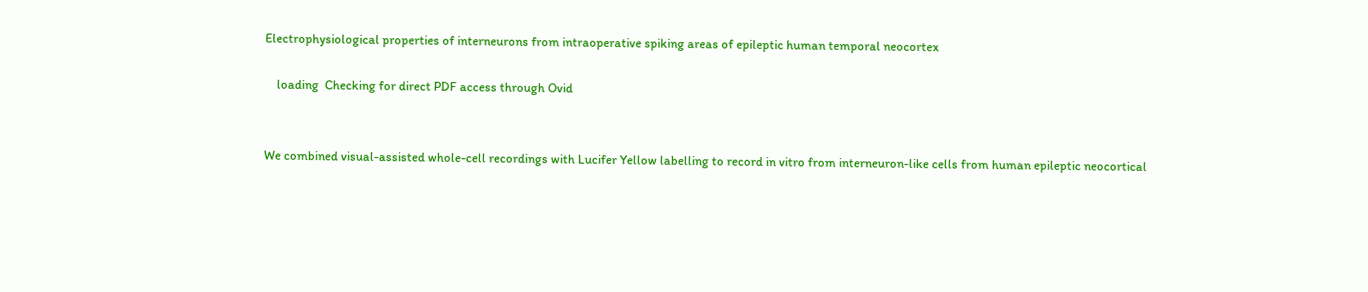Electrophysiological properties of interneurons from intraoperative spiking areas of epileptic human temporal neocortex

    loading  Checking for direct PDF access through Ovid


We combined visual-assisted whole-cell recordings with Lucifer Yellow labelling to record in vitro from interneuron-like cells from human epileptic neocortical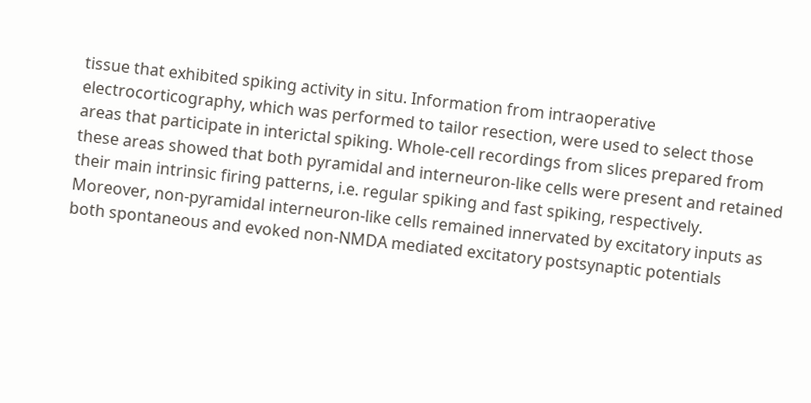tissue that exhibited spiking activity in situ. Information from intraoperative electrocorticography, which was performed to tailor resection, were used to select those areas that participate in interictal spiking. Whole-cell recordings from slices prepared from these areas showed that both pyramidal and interneuron-like cells were present and retained their main intrinsic firing patterns, i.e. regular spiking and fast spiking, respectively. Moreover, non-pyramidal interneuron-like cells remained innervated by excitatory inputs as both spontaneous and evoked non-NMDA mediated excitatory postsynaptic potentials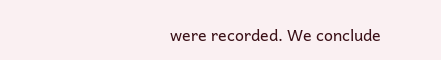were recorded. We conclude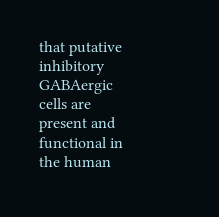that putative inhibitory GABAergic cells are present and functional in the human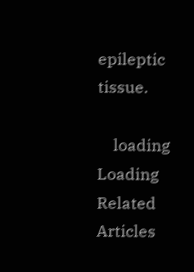epileptic tissue.

    loading  Loading Related Articles